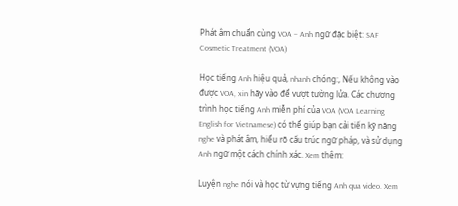Phát âm chuẩn cùng VOA – Anh ngữ đặc biệt: SAF Cosmetic Treatment (VOA)

Học tiếng Anh hiệu quả, nhanh chóng:, Nếu không vào được VOA, xin hãy vào để vượt tường lửa. Các chương trình học tiếng Anh miễn phí của VOA (VOA Learning English for Vietnamese) có thể giúp bạn cải tiến kỹ năng nghe và phát âm, hiểu rõ cấu trúc ngữ pháp, và sử dụng Anh ngữ một cách chính xác. Xem thêm:

Luyện nghe nói và học từ vựng tiếng Anh qua video. Xem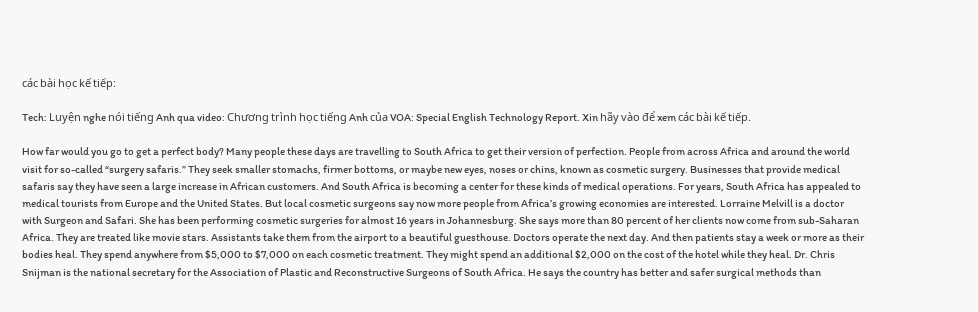các bài học kế tiếp:

Tech: Luyện nghe nói tiếng Anh qua video: Chương trình học tiếng Anh của VOA: Special English Technology Report. Xin hãy vào để xem các bài kế tiếp.

How far would you go to get a perfect body? Many people these days are travelling to South Africa to get their version of perfection. People from across Africa and around the world visit for so-called “surgery safaris.” They seek smaller stomachs, firmer bottoms, or maybe new eyes, noses or chins, known as cosmetic surgery. Businesses that provide medical safaris say they have seen a large increase in African customers. And South Africa is becoming a center for these kinds of medical operations. For years, South Africa has appealed to medical tourists from Europe and the United States. But local cosmetic surgeons say now more people from Africa’s growing economies are interested. Lorraine Melvill is a doctor with Surgeon and Safari. She has been performing cosmetic surgeries for almost 16 years in Johannesburg. She says more than 80 percent of her clients now come from sub-Saharan Africa. They are treated like movie stars. Assistants take them from the airport to a beautiful guesthouse. Doctors operate the next day. And then patients stay a week or more as their bodies heal. They spend anywhere from $5,000 to $7,000 on each cosmetic treatment. They might spend an additional $2,000 on the cost of the hotel while they heal. Dr. Chris Snijman is the national secretary for the Association of Plastic and Reconstructive Surgeons of South Africa. He says the country has better and safer surgical methods than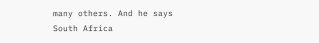many others. And he says South Africa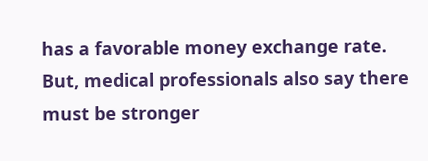has a favorable money exchange rate. But, medical professionals also say there must be stronger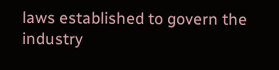laws established to govern the industry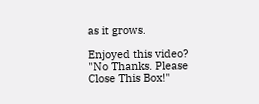as it grows.

Enjoyed this video?
"No Thanks. Please Close This Box!"